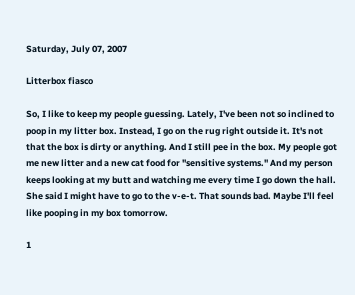Saturday, July 07, 2007

Litterbox fiasco

So, I like to keep my people guessing. Lately, I've been not so inclined to poop in my litter box. Instead, I go on the rug right outside it. It's not that the box is dirty or anything. And I still pee in the box. My people got me new litter and a new cat food for "sensitive systems." And my person keeps looking at my butt and watching me every time I go down the hall. She said I might have to go to the v-e-t. That sounds bad. Maybe I'll feel like pooping in my box tomorrow.

1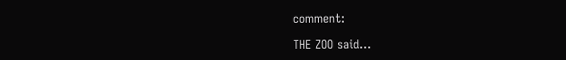comment:

THE ZOO said...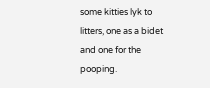some kitties lyk to litters, one as a bidet and one for the pooping.